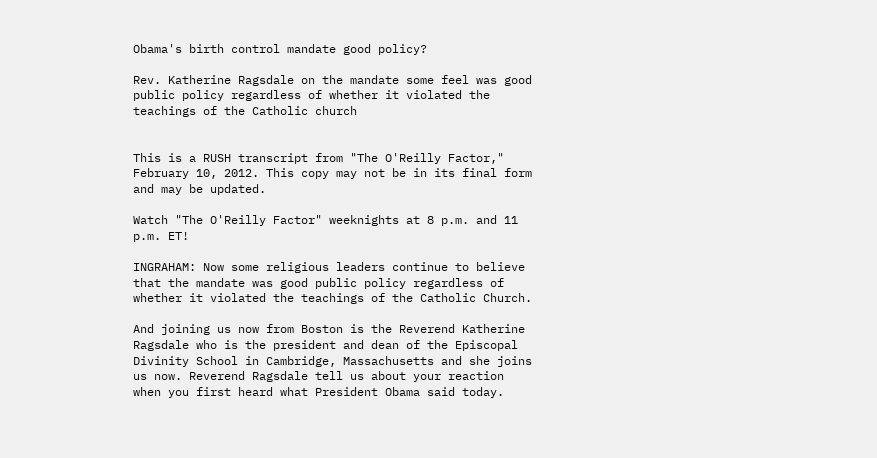Obama's birth control mandate good policy?

Rev. Katherine Ragsdale on the mandate some feel was good public policy regardless of whether it violated the teachings of the Catholic church


This is a RUSH transcript from "The O'Reilly Factor," February 10, 2012. This copy may not be in its final form and may be updated.

Watch "The O'Reilly Factor" weeknights at 8 p.m. and 11 p.m. ET!

INGRAHAM: Now some religious leaders continue to believe that the mandate was good public policy regardless of whether it violated the teachings of the Catholic Church.

And joining us now from Boston is the Reverend Katherine Ragsdale who is the president and dean of the Episcopal Divinity School in Cambridge, Massachusetts and she joins us now. Reverend Ragsdale tell us about your reaction when you first heard what President Obama said today.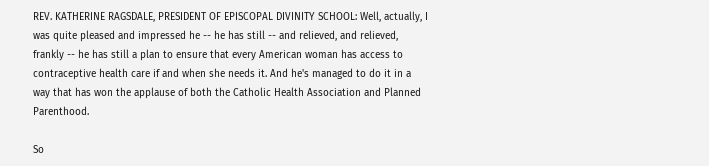REV. KATHERINE RAGSDALE, PRESIDENT OF EPISCOPAL DIVINITY SCHOOL: Well, actually, I was quite pleased and impressed he -- he has still -- and relieved, and relieved, frankly -- he has still a plan to ensure that every American woman has access to contraceptive health care if and when she needs it. And he's managed to do it in a way that has won the applause of both the Catholic Health Association and Planned Parenthood.

So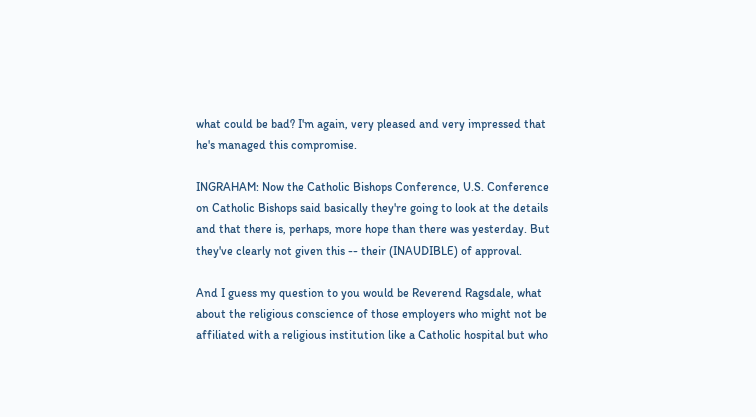what could be bad? I'm again, very pleased and very impressed that he's managed this compromise.

INGRAHAM: Now the Catholic Bishops Conference, U.S. Conference on Catholic Bishops said basically they're going to look at the details and that there is, perhaps, more hope than there was yesterday. But they've clearly not given this -- their (INAUDIBLE) of approval.

And I guess my question to you would be Reverend Ragsdale, what about the religious conscience of those employers who might not be affiliated with a religious institution like a Catholic hospital but who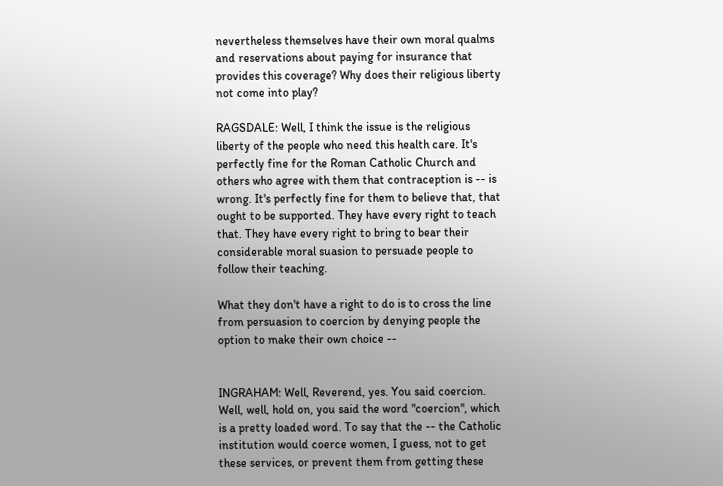nevertheless themselves have their own moral qualms and reservations about paying for insurance that provides this coverage? Why does their religious liberty not come into play?

RAGSDALE: Well, I think the issue is the religious liberty of the people who need this health care. It's perfectly fine for the Roman Catholic Church and others who agree with them that contraception is -- is wrong. It's perfectly fine for them to believe that, that ought to be supported. They have every right to teach that. They have every right to bring to bear their considerable moral suasion to persuade people to follow their teaching.

What they don't have a right to do is to cross the line from persuasion to coercion by denying people the option to make their own choice --


INGRAHAM: Well, Reverend, yes. You said coercion. Well, well, hold on, you said the word "coercion", which is a pretty loaded word. To say that the -- the Catholic institution would coerce women, I guess, not to get these services, or prevent them from getting these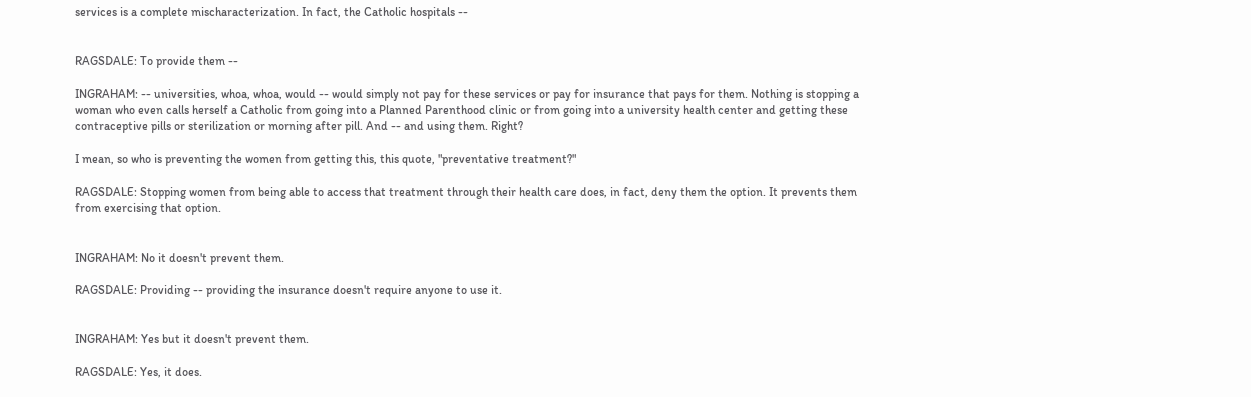services is a complete mischaracterization. In fact, the Catholic hospitals --


RAGSDALE: To provide them --

INGRAHAM: -- universities, whoa, whoa, would -- would simply not pay for these services or pay for insurance that pays for them. Nothing is stopping a woman who even calls herself a Catholic from going into a Planned Parenthood clinic or from going into a university health center and getting these contraceptive pills or sterilization or morning after pill. And -- and using them. Right?

I mean, so who is preventing the women from getting this, this quote, "preventative treatment?"

RAGSDALE: Stopping women from being able to access that treatment through their health care does, in fact, deny them the option. It prevents them from exercising that option.


INGRAHAM: No it doesn't prevent them.

RAGSDALE: Providing -- providing the insurance doesn't require anyone to use it.


INGRAHAM: Yes but it doesn't prevent them.

RAGSDALE: Yes, it does.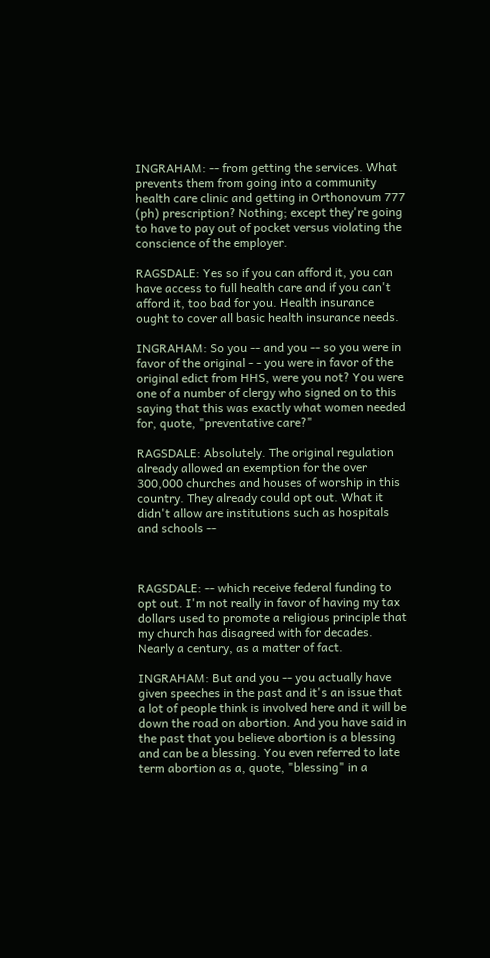INGRAHAM: -- from getting the services. What prevents them from going into a community health care clinic and getting in Orthonovum 777 (ph) prescription? Nothing; except they're going to have to pay out of pocket versus violating the conscience of the employer.

RAGSDALE: Yes so if you can afford it, you can have access to full health care and if you can't afford it, too bad for you. Health insurance ought to cover all basic health insurance needs.

INGRAHAM: So you -- and you -- so you were in favor of the original - - you were in favor of the original edict from HHS, were you not? You were one of a number of clergy who signed on to this saying that this was exactly what women needed for, quote, "preventative care?"

RAGSDALE: Absolutely. The original regulation already allowed an exemption for the over 300,000 churches and houses of worship in this country. They already could opt out. What it didn't allow are institutions such as hospitals and schools --



RAGSDALE: -- which receive federal funding to opt out. I'm not really in favor of having my tax dollars used to promote a religious principle that my church has disagreed with for decades. Nearly a century, as a matter of fact.

INGRAHAM: But and you -- you actually have given speeches in the past and it's an issue that a lot of people think is involved here and it will be down the road on abortion. And you have said in the past that you believe abortion is a blessing and can be a blessing. You even referred to late term abortion as a, quote, "blessing" in a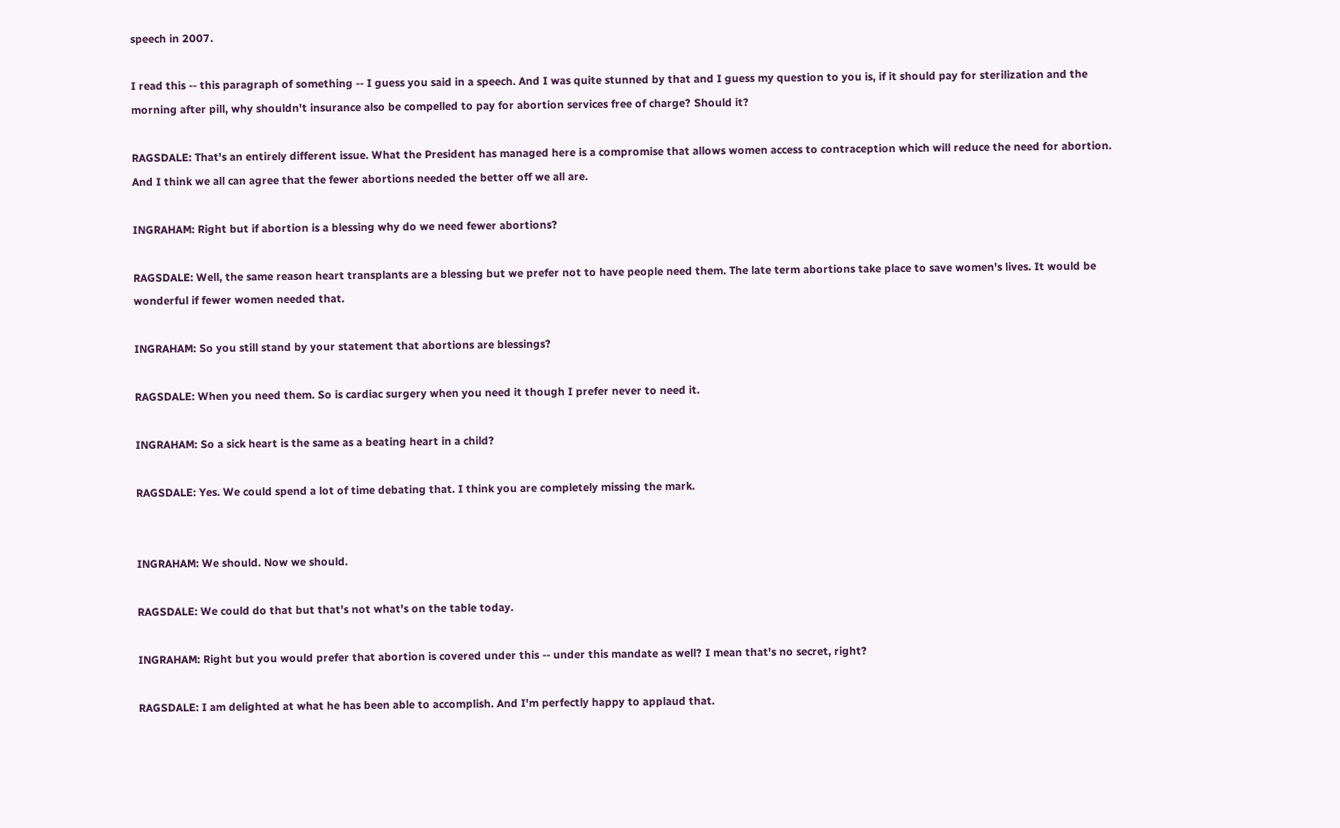speech in 2007.

I read this -- this paragraph of something -- I guess you said in a speech. And I was quite stunned by that and I guess my question to you is, if it should pay for sterilization and the morning after pill, why shouldn't insurance also be compelled to pay for abortion services free of charge? Should it?

RAGSDALE: That's an entirely different issue. What the President has managed here is a compromise that allows women access to contraception which will reduce the need for abortion. And I think we all can agree that the fewer abortions needed the better off we all are.

INGRAHAM: Right but if abortion is a blessing why do we need fewer abortions?

RAGSDALE: Well, the same reason heart transplants are a blessing but we prefer not to have people need them. The late term abortions take place to save women's lives. It would be wonderful if fewer women needed that.

INGRAHAM: So you still stand by your statement that abortions are blessings?

RAGSDALE: When you need them. So is cardiac surgery when you need it though I prefer never to need it.

INGRAHAM: So a sick heart is the same as a beating heart in a child?

RAGSDALE: Yes. We could spend a lot of time debating that. I think you are completely missing the mark.


INGRAHAM: We should. Now we should.

RAGSDALE: We could do that but that's not what's on the table today.

INGRAHAM: Right but you would prefer that abortion is covered under this -- under this mandate as well? I mean that's no secret, right?

RAGSDALE: I am delighted at what he has been able to accomplish. And I'm perfectly happy to applaud that.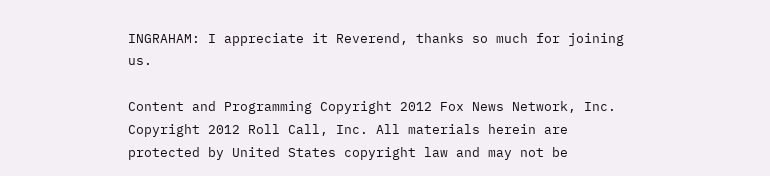INGRAHAM: I appreciate it Reverend, thanks so much for joining us.

Content and Programming Copyright 2012 Fox News Network, Inc. Copyright 2012 Roll Call, Inc. All materials herein are protected by United States copyright law and may not be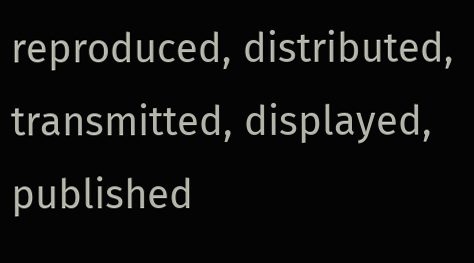reproduced, distributed, transmitted, displayed, published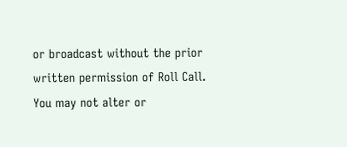or broadcast without the prior written permission of Roll Call. You may not alter or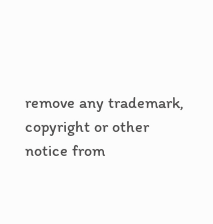remove any trademark, copyright or other notice from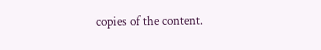copies of the content.